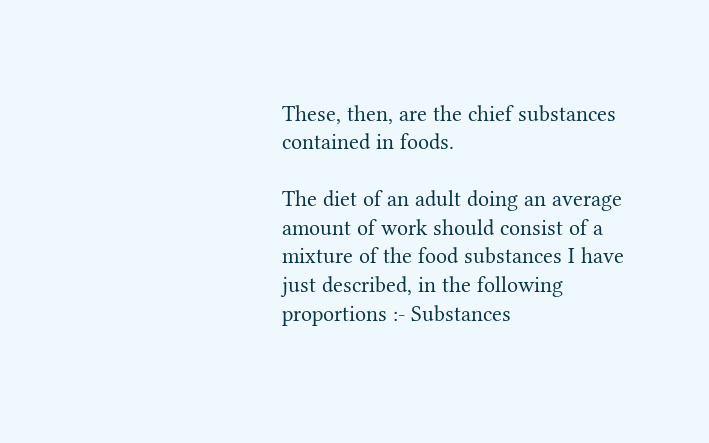These, then, are the chief substances contained in foods.

The diet of an adult doing an average amount of work should consist of a mixture of the food substances I have just described, in the following proportions :- Substances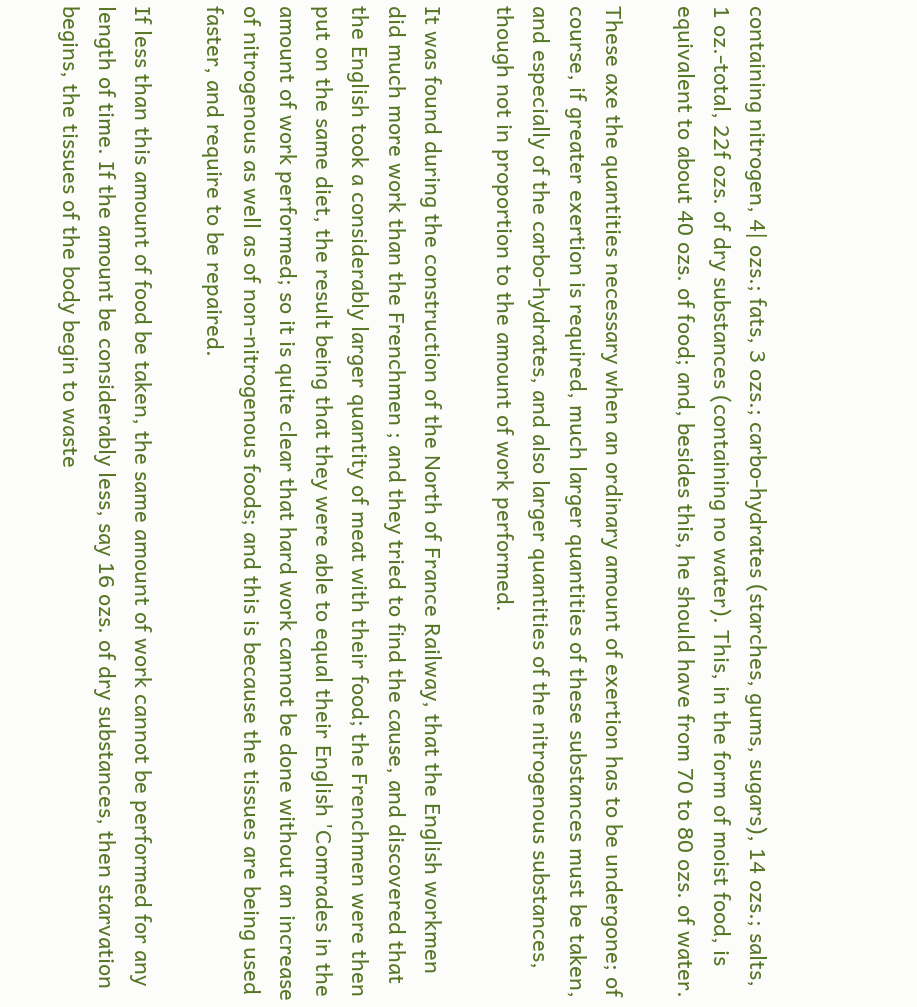containing nitrogen, 4| ozs.; fats, 3 ozs.; carbo-hydrates (starches, gums, sugars), 14 ozs.; salts, 1 oz.-total, 22f ozs. of dry substances (containing no water). This, in the form of moist food, is equivalent to about 40 ozs. of food; and, besides this, he should have from 70 to 80 ozs. of water.

These axe the quantities necessary when an ordinary amount of exertion has to be undergone; of course, if greater exertion is required, much larger quantities of these substances must be taken, and especially of the carbo-hydrates, and also larger quantities of the nitrogenous substances, though not in proportion to the amount of work performed.

It was found during the construction of the North of France Railway, that the English workmen did much more work than the Frenchmen ; and they tried to find the cause, and discovered that the English took a considerably larger quantity of meat with their food; the Frenchmen were then put on the same diet, the result being that they were able to equal their English 'Comrades in the amount of work performed; so it is quite clear that hard work cannot be done without an increase of nitrogenous as well as of non-nitrogenous foods; and this is because the tissues are being used faster, and require to be repaired.

If less than this amount of food be taken, the same amount of work cannot be performed for any length of time. If the amount be considerably less, say 16 ozs. of dry substances, then starvation begins, the tissues of the body begin to waste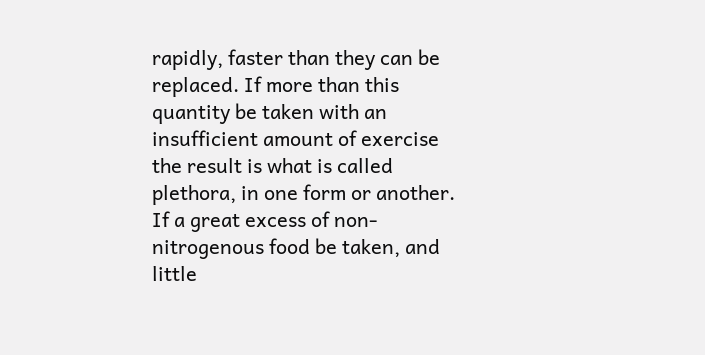rapidly, faster than they can be replaced. If more than this quantity be taken with an insufficient amount of exercise the result is what is called plethora, in one form or another. If a great excess of non-nitrogenous food be taken, and little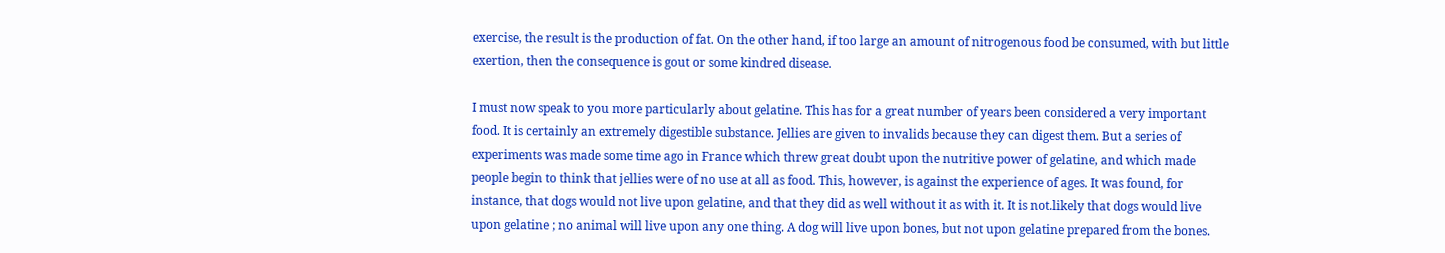exercise, the result is the production of fat. On the other hand, if too large an amount of nitrogenous food be consumed, with but little exertion, then the consequence is gout or some kindred disease.

I must now speak to you more particularly about gelatine. This has for a great number of years been considered a very important food. It is certainly an extremely digestible substance. Jellies are given to invalids because they can digest them. But a series of experiments was made some time ago in France which threw great doubt upon the nutritive power of gelatine, and which made people begin to think that jellies were of no use at all as food. This, however, is against the experience of ages. It was found, for instance, that dogs would not live upon gelatine, and that they did as well without it as with it. It is not.likely that dogs would live upon gelatine ; no animal will live upon any one thing. A dog will live upon bones, but not upon gelatine prepared from the bones.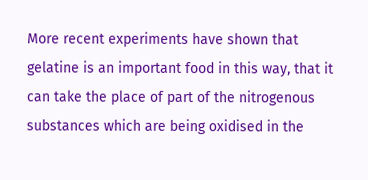More recent experiments have shown that gelatine is an important food in this way, that it can take the place of part of the nitrogenous substances which are being oxidised in the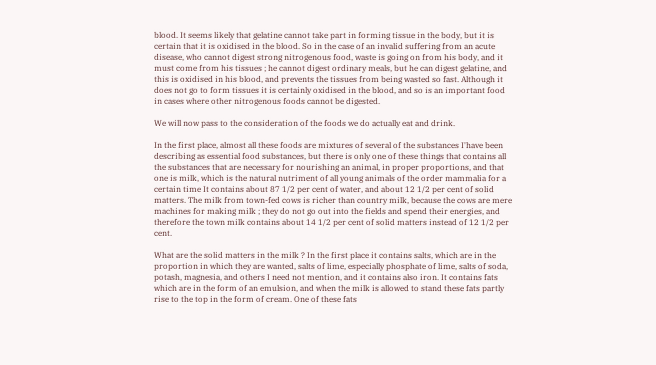blood. It seems likely that gelatine cannot take part in forming tissue in the body, but it is certain that it is oxidised in the blood. So in the case of an invalid suffering from an acute disease, who cannot digest strong nitrogenous food, waste is going on from his body, and it must come from his tissues ; he cannot digest ordinary meals, but he can digest gelatine, and this is oxidised in his blood, and prevents the tissues from being wasted so fast. Although it does not go to form tissues it is certainly oxidised in the blood, and so is an important food in cases where other nitrogenous foods cannot be digested.

We will now pass to the consideration of the foods we do actually eat and drink.

In the first place, almost all these foods are mixtures of several of the substances I'have been describing as essential food substances, but there is only one of these things that contains all the substances that are necessary for nourishing an animal, in proper proportions, and that one is milk, which is the natural nutriment of all young animals of the order mammalia for a certain time It contains about 87 1/2 per cent of water, and about 12 1/2 per cent of solid matters. The milk from town-fed cows is richer than country milk, because the cows are mere machines for making milk ; they do not go out into the fields and spend their energies, and therefore the town milk contains about 14 1/2 per cent of solid matters instead of 12 1/2 per cent.

What are the solid matters in the milk ? In the first place it contains salts, which are in the proportion in which they are wanted, salts of lime, especially phosphate of lime, salts of soda, potash, magnesia, and others I need not mention, and it contains also iron. It contains fats which are in the form of an emulsion, and when the milk is allowed to stand these fats partly rise to the top in the form of cream. One of these fats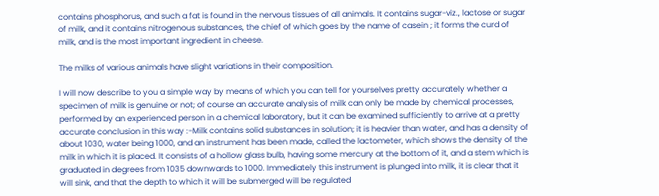contains phosphorus, and such a fat is found in the nervous tissues of all animals. It contains sugar-viz., lactose or sugar of milk, and it contains nitrogenous substances, the chief of which goes by the name of casein ; it forms the curd of milk, and is the most important ingredient in cheese.

The milks of various animals have slight variations in their composition.

I will now describe to you a simple way by means of which you can tell for yourselves pretty accurately whether a specimen of milk is genuine or not; of course an accurate analysis of milk can only be made by chemical processes, performed by an experienced person in a chemical laboratory, but it can be examined sufficiently to arrive at a pretty accurate conclusion in this way :-Milk contains solid substances in solution; it is heavier than water, and has a density of about 1030, water being 1000, and an instrument has been made, called the lactometer, which shows the density of the milk in which it is placed. It consists of a hollow glass bulb, having some mercury at the bottom of it, and a stem which is graduated in degrees from 1035 downwards to 1000. Immediately this instrument is plunged into milk, it is clear that it will sink, and that the depth to which it will be submerged will be regulated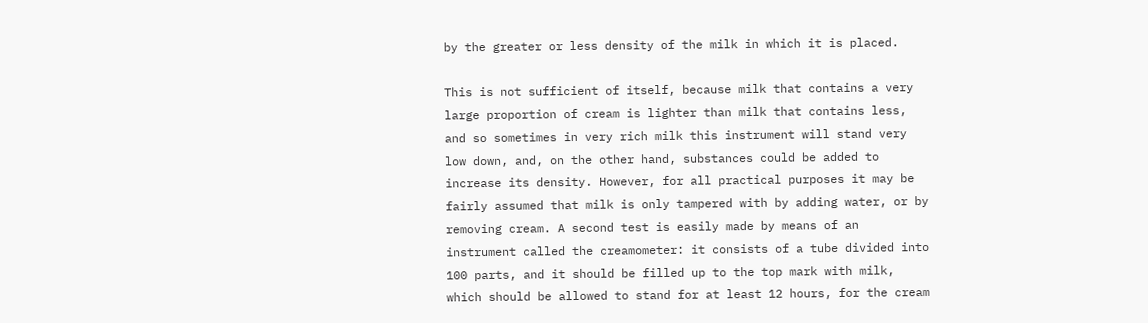by the greater or less density of the milk in which it is placed.

This is not sufficient of itself, because milk that contains a very large proportion of cream is lighter than milk that contains less, and so sometimes in very rich milk this instrument will stand very low down, and, on the other hand, substances could be added to increase its density. However, for all practical purposes it may be fairly assumed that milk is only tampered with by adding water, or by removing cream. A second test is easily made by means of an instrument called the creamometer: it consists of a tube divided into 100 parts, and it should be filled up to the top mark with milk, which should be allowed to stand for at least 12 hours, for the cream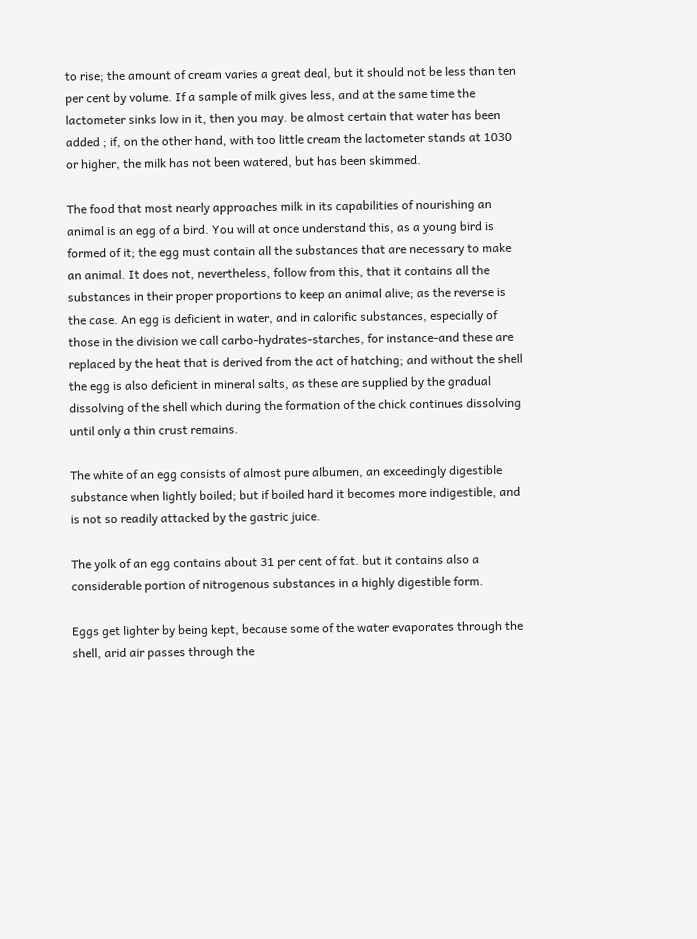to rise; the amount of cream varies a great deal, but it should not be less than ten per cent by volume. If a sample of milk gives less, and at the same time the lactometer sinks low in it, then you may. be almost certain that water has been added ; if, on the other hand, with too little cream the lactometer stands at 1030 or higher, the milk has not been watered, but has been skimmed.

The food that most nearly approaches milk in its capabilities of nourishing an animal is an egg of a bird. You will at once understand this, as a young bird is formed of it; the egg must contain all the substances that are necessary to make an animal. It does not, nevertheless, follow from this, that it contains all the substances in their proper proportions to keep an animal alive; as the reverse is the case. An egg is deficient in water, and in calorific substances, especially of those in the division we call carbo-hydrates-starches, for instance-and these are replaced by the heat that is derived from the act of hatching; and without the shell the egg is also deficient in mineral salts, as these are supplied by the gradual dissolving of the shell which during the formation of the chick continues dissolving until only a thin crust remains.

The white of an egg consists of almost pure albumen, an exceedingly digestible substance when lightly boiled; but if boiled hard it becomes more indigestible, and is not so readily attacked by the gastric juice.

The yolk of an egg contains about 31 per cent of fat. but it contains also a considerable portion of nitrogenous substances in a highly digestible form.

Eggs get lighter by being kept, because some of the water evaporates through the shell, arid air passes through the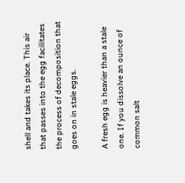shell and takes its place. This air that passes into the egg facilitates the process of decomposition that goes on in stale eggs.

A fresh egg is heavier than a stale one. If you dissolve an ounce of common salt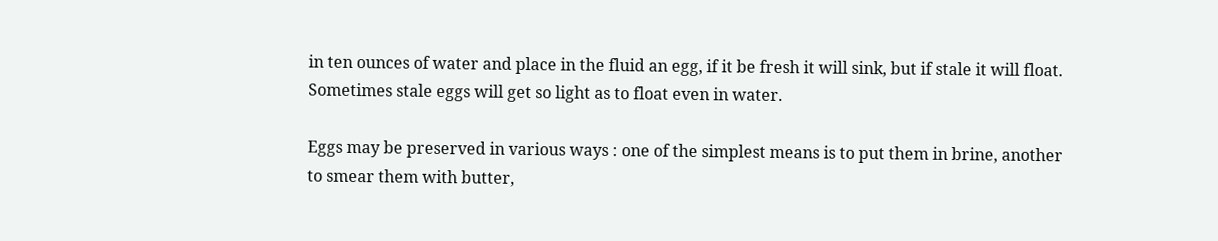in ten ounces of water and place in the fluid an egg, if it be fresh it will sink, but if stale it will float. Sometimes stale eggs will get so light as to float even in water.

Eggs may be preserved in various ways : one of the simplest means is to put them in brine, another to smear them with butter,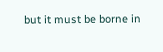but it must be borne in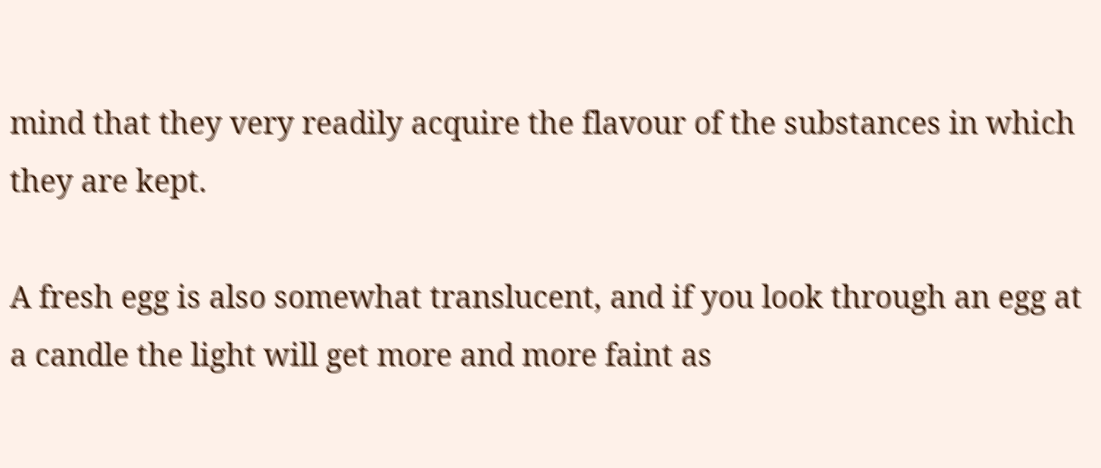mind that they very readily acquire the flavour of the substances in which they are kept.

A fresh egg is also somewhat translucent, and if you look through an egg at a candle the light will get more and more faint as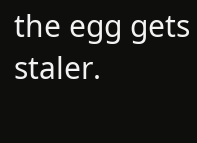the egg gets staler.